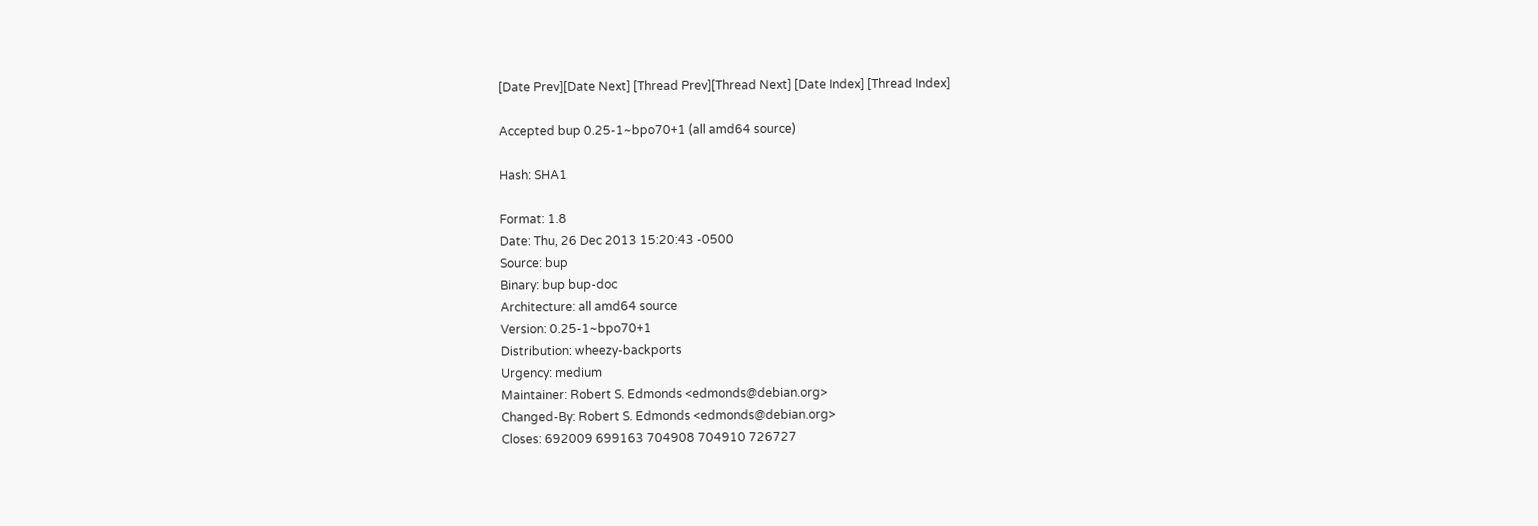[Date Prev][Date Next] [Thread Prev][Thread Next] [Date Index] [Thread Index]

Accepted bup 0.25-1~bpo70+1 (all amd64 source)

Hash: SHA1

Format: 1.8
Date: Thu, 26 Dec 2013 15:20:43 -0500
Source: bup
Binary: bup bup-doc
Architecture: all amd64 source
Version: 0.25-1~bpo70+1
Distribution: wheezy-backports
Urgency: medium
Maintainer: Robert S. Edmonds <edmonds@debian.org>
Changed-By: Robert S. Edmonds <edmonds@debian.org>
Closes: 692009 699163 704908 704910 726727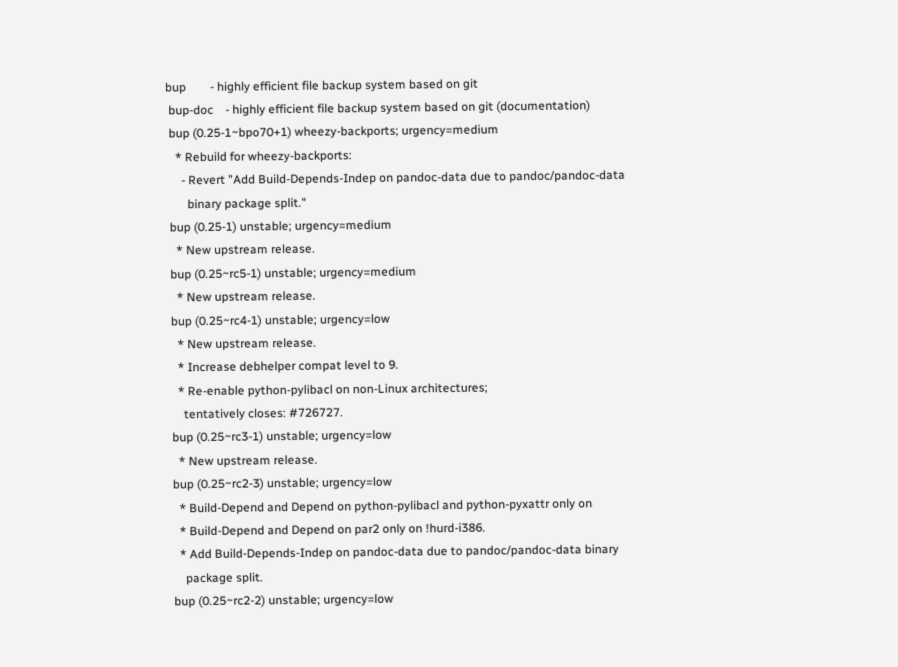bup        - highly efficient file backup system based on git
 bup-doc    - highly efficient file backup system based on git (documentation)
 bup (0.25-1~bpo70+1) wheezy-backports; urgency=medium
   * Rebuild for wheezy-backports:
     - Revert "Add Build-Depends-Indep on pandoc-data due to pandoc/pandoc-data
       binary package split."
 bup (0.25-1) unstable; urgency=medium
   * New upstream release.
 bup (0.25~rc5-1) unstable; urgency=medium
   * New upstream release.
 bup (0.25~rc4-1) unstable; urgency=low
   * New upstream release.
   * Increase debhelper compat level to 9.
   * Re-enable python-pylibacl on non-Linux architectures;
     tentatively closes: #726727.
 bup (0.25~rc3-1) unstable; urgency=low
   * New upstream release.
 bup (0.25~rc2-3) unstable; urgency=low
   * Build-Depend and Depend on python-pylibacl and python-pyxattr only on
   * Build-Depend and Depend on par2 only on !hurd-i386.
   * Add Build-Depends-Indep on pandoc-data due to pandoc/pandoc-data binary
     package split.
 bup (0.25~rc2-2) unstable; urgency=low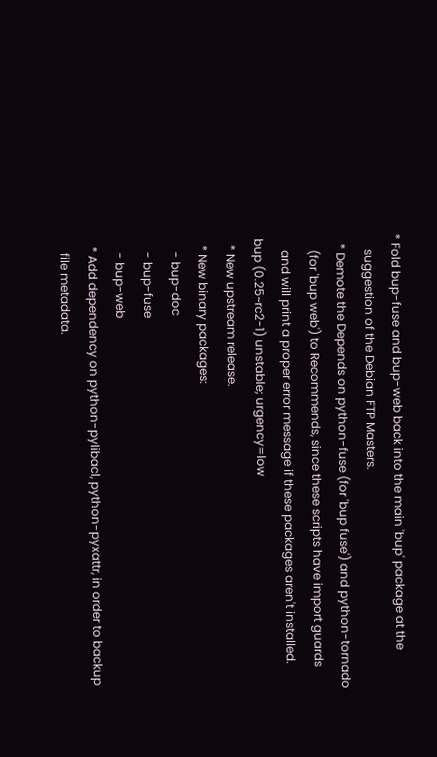* Fold bup-fuse and bup-web back into the main 'bup' package at the
     suggestion of the Debian FTP Masters.
   * Demote the Depends on python-fuse (for 'bup fuse') and python-tornado
     (for 'bup web') to Recommends, since these scripts have import guards
     and will print a proper error message if these packages aren't installed.
 bup (0.25~rc2-1) unstable; urgency=low
   * New upstream release.
   * New binary packages:
     - bup-doc
     - bup-fuse
     - bup-web
   * Add dependency on python-pylibacl, python-pyxattr, in order to backup
     file metadata.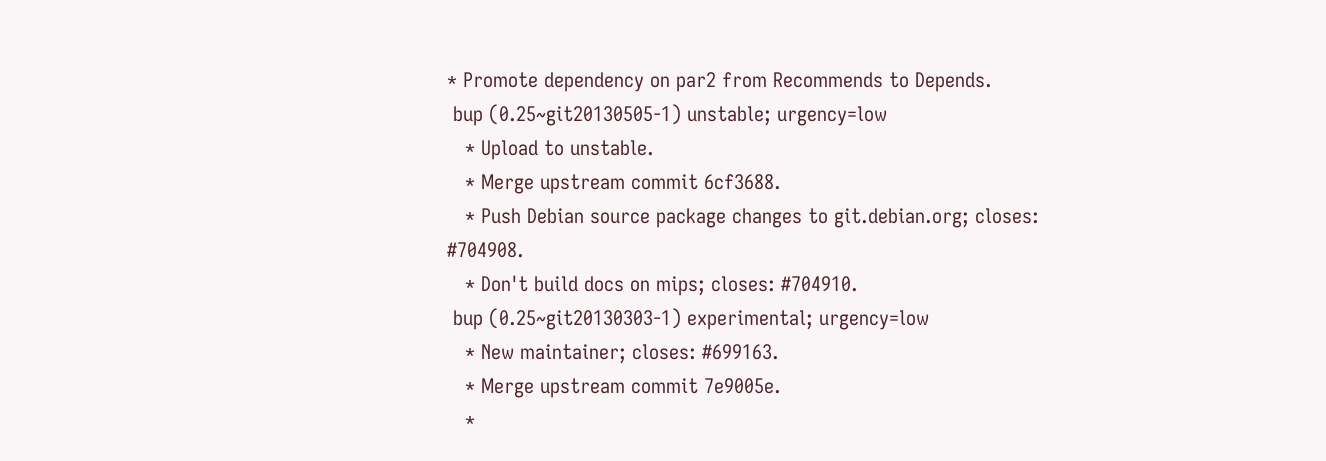* Promote dependency on par2 from Recommends to Depends.
 bup (0.25~git20130505-1) unstable; urgency=low
   * Upload to unstable.
   * Merge upstream commit 6cf3688.
   * Push Debian source package changes to git.debian.org; closes: #704908.
   * Don't build docs on mips; closes: #704910.
 bup (0.25~git20130303-1) experimental; urgency=low
   * New maintainer; closes: #699163.
   * Merge upstream commit 7e9005e.
   *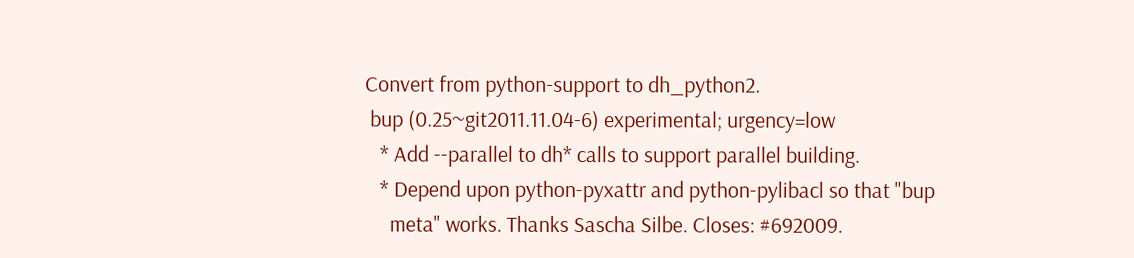Convert from python-support to dh_python2.
 bup (0.25~git2011.11.04-6) experimental; urgency=low
   * Add --parallel to dh* calls to support parallel building.
   * Depend upon python-pyxattr and python-pylibacl so that "bup
     meta" works. Thanks Sascha Silbe. Closes: #692009.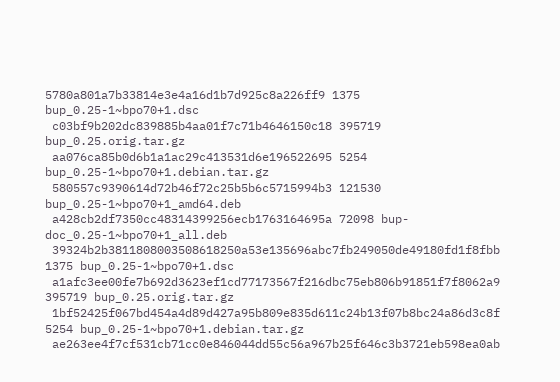5780a801a7b33814e3e4a16d1b7d925c8a226ff9 1375 bup_0.25-1~bpo70+1.dsc
 c03bf9b202dc839885b4aa01f7c71b4646150c18 395719 bup_0.25.orig.tar.gz
 aa076ca85b0d6b1a1ac29c413531d6e196522695 5254 bup_0.25-1~bpo70+1.debian.tar.gz
 580557c9390614d72b46f72c25b5b6c5715994b3 121530 bup_0.25-1~bpo70+1_amd64.deb
 a428cb2df7350cc48314399256ecb1763164695a 72098 bup-doc_0.25-1~bpo70+1_all.deb
 39324b2b3811808003508618250a53e135696abc7fb249050de49180fd1f8fbb 1375 bup_0.25-1~bpo70+1.dsc
 a1afc3ee00fe7b692d3623ef1cd77173567f216dbc75eb806b91851f7f8062a9 395719 bup_0.25.orig.tar.gz
 1bf52425f067bd454a4d89d427a95b809e835d611c24b13f07b8bc24a86d3c8f 5254 bup_0.25-1~bpo70+1.debian.tar.gz
 ae263ee4f7cf531cb71cc0e846044dd55c56a967b25f646c3b3721eb598ea0ab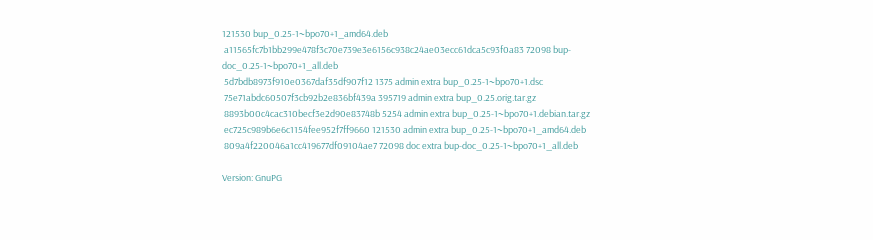121530 bup_0.25-1~bpo70+1_amd64.deb
 a11565fc7b1bb299e478f3c70e739e3e6156c938c24ae03ecc61dca5c93f0a83 72098 bup-doc_0.25-1~bpo70+1_all.deb
 5d7bdb8973f910e0367daf35df907f12 1375 admin extra bup_0.25-1~bpo70+1.dsc
 75e71abdc60507f3cb92b2e836bf439a 395719 admin extra bup_0.25.orig.tar.gz
 8893b00c4cac310becf3e2d90e83748b 5254 admin extra bup_0.25-1~bpo70+1.debian.tar.gz
 ec725c989b6e6c1154fee952f7ff9660 121530 admin extra bup_0.25-1~bpo70+1_amd64.deb
 809a4f220046a1cc419677df09104ae7 72098 doc extra bup-doc_0.25-1~bpo70+1_all.deb

Version: GnuPG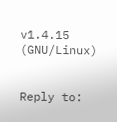v1.4.15 (GNU/Linux)


Reply to: